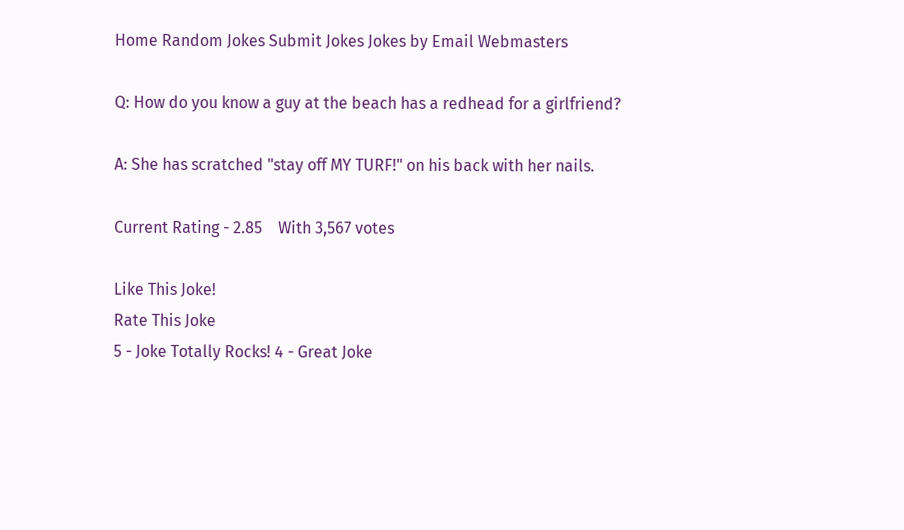Home Random Jokes Submit Jokes Jokes by Email Webmasters

Q: How do you know a guy at the beach has a redhead for a girlfriend?

A: She has scratched "stay off MY TURF!" on his back with her nails.

Current Rating - 2.85    With 3,567 votes

Like This Joke!
Rate This Joke
5 - Joke Totally Rocks! 4 - Great Joke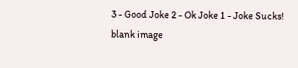3 - Good Joke 2 - Ok Joke 1 - Joke Sucks!
blank image